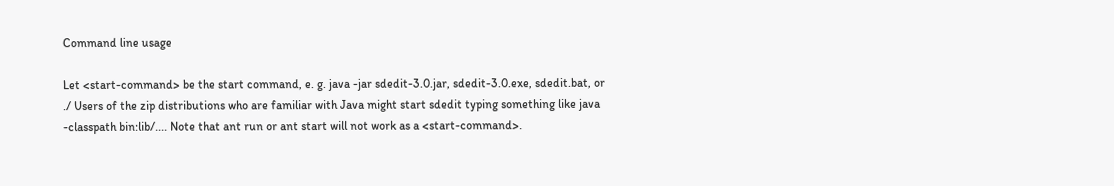Command line usage

Let <start-command> be the start command, e. g. java -jar sdedit-3.0.jar, sdedit-3.0.exe, sdedit.bat, or ./ Users of the zip distributions who are familiar with Java might start sdedit typing something like java -classpath bin:lib/.... Note that ant run or ant start will not work as a <start-command>.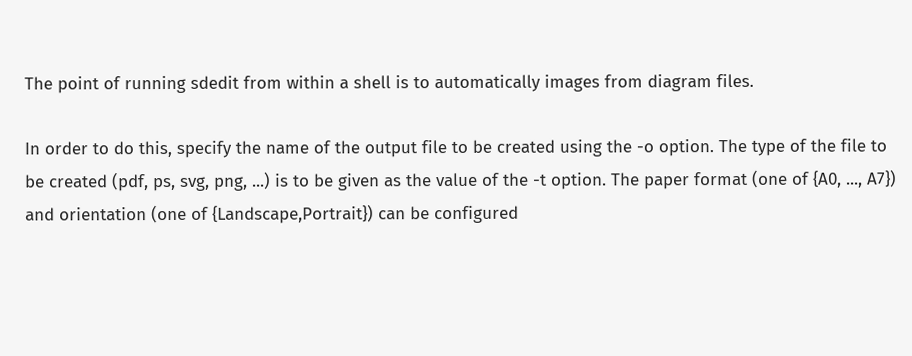The point of running sdedit from within a shell is to automatically images from diagram files.

In order to do this, specify the name of the output file to be created using the -o option. The type of the file to be created (pdf, ps, svg, png, ...) is to be given as the value of the -t option. The paper format (one of {A0, ..., A7}) and orientation (one of {Landscape,Portrait}) can be configured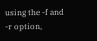using the -f and -r option,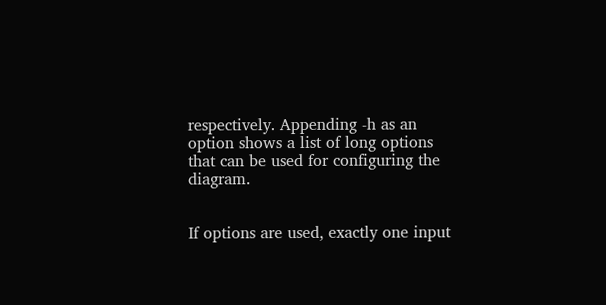respectively. Appending -h as an option shows a list of long options that can be used for configuring the diagram.


If options are used, exactly one input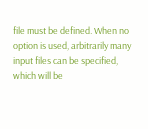file must be defined. When no option is used, arbitrarily many input files can be specified, which will be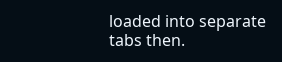loaded into separate tabs then.